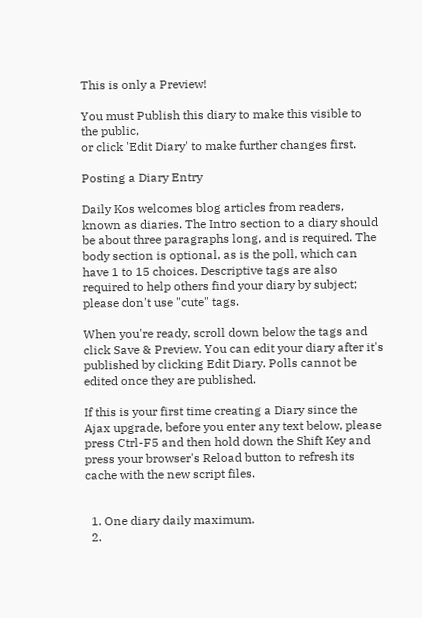This is only a Preview!

You must Publish this diary to make this visible to the public,
or click 'Edit Diary' to make further changes first.

Posting a Diary Entry

Daily Kos welcomes blog articles from readers, known as diaries. The Intro section to a diary should be about three paragraphs long, and is required. The body section is optional, as is the poll, which can have 1 to 15 choices. Descriptive tags are also required to help others find your diary by subject; please don't use "cute" tags.

When you're ready, scroll down below the tags and click Save & Preview. You can edit your diary after it's published by clicking Edit Diary. Polls cannot be edited once they are published.

If this is your first time creating a Diary since the Ajax upgrade, before you enter any text below, please press Ctrl-F5 and then hold down the Shift Key and press your browser's Reload button to refresh its cache with the new script files.


  1. One diary daily maximum.
  2.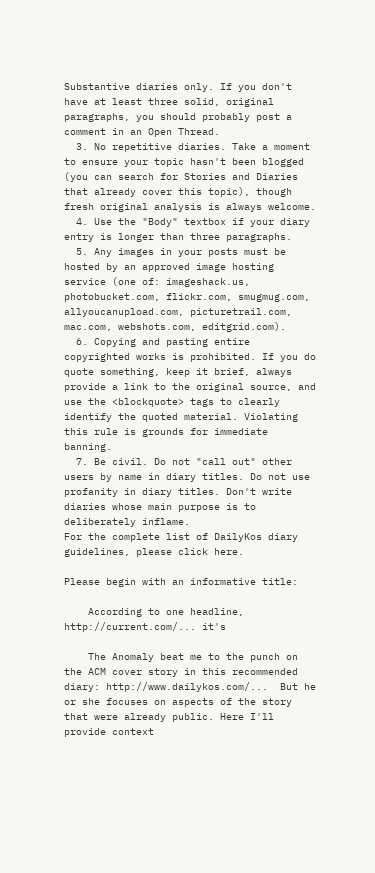Substantive diaries only. If you don't have at least three solid, original paragraphs, you should probably post a comment in an Open Thread.
  3. No repetitive diaries. Take a moment to ensure your topic hasn't been blogged (you can search for Stories and Diaries that already cover this topic), though fresh original analysis is always welcome.
  4. Use the "Body" textbox if your diary entry is longer than three paragraphs.
  5. Any images in your posts must be hosted by an approved image hosting service (one of: imageshack.us, photobucket.com, flickr.com, smugmug.com, allyoucanupload.com, picturetrail.com, mac.com, webshots.com, editgrid.com).
  6. Copying and pasting entire copyrighted works is prohibited. If you do quote something, keep it brief, always provide a link to the original source, and use the <blockquote> tags to clearly identify the quoted material. Violating this rule is grounds for immediate banning.
  7. Be civil. Do not "call out" other users by name in diary titles. Do not use profanity in diary titles. Don't write diaries whose main purpose is to deliberately inflame.
For the complete list of DailyKos diary guidelines, please click here.

Please begin with an informative title:

    According to one headline, http://current.com/... it's

    The Anomaly beat me to the punch on the ACM cover story in this recommended diary: http://www.dailykos.com/...  But he or she focuses on aspects of the story that were already public. Here I'll provide context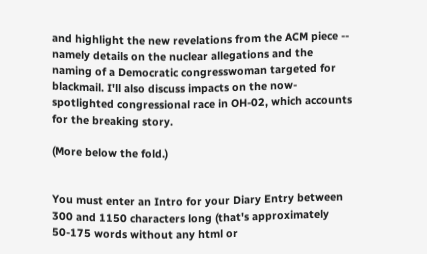and highlight the new revelations from the ACM piece -- namely details on the nuclear allegations and the naming of a Democratic congresswoman targeted for blackmail. I'll also discuss impacts on the now-spotlighted congressional race in OH-02, which accounts for the breaking story.

(More below the fold.)


You must enter an Intro for your Diary Entry between 300 and 1150 characters long (that's approximately 50-175 words without any html or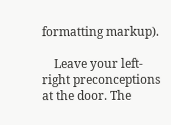formatting markup).

    Leave your left-right preconceptions at the door. The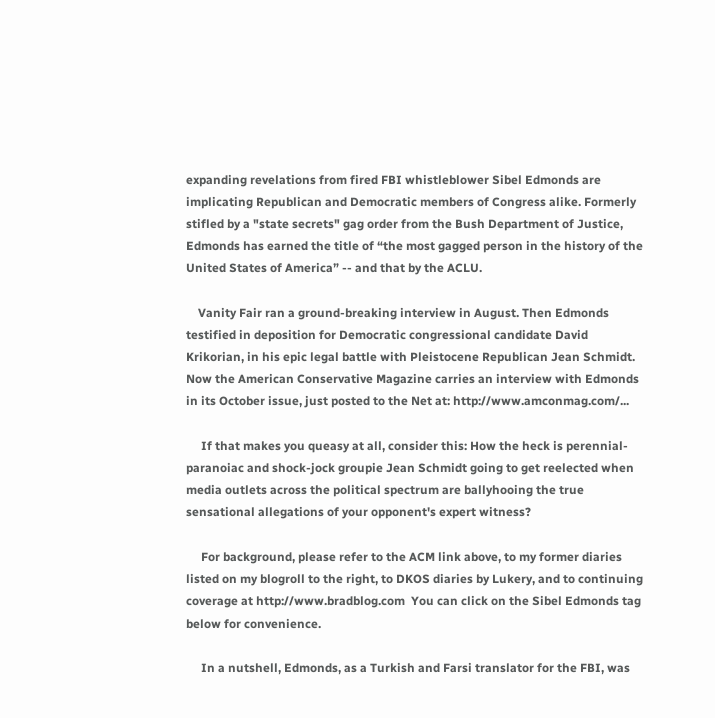expanding revelations from fired FBI whistleblower Sibel Edmonds are implicating Republican and Democratic members of Congress alike. Formerly stifled by a "state secrets" gag order from the Bush Department of Justice, Edmonds has earned the title of “the most gagged person in the history of the United States of America” -- and that by the ACLU.

    Vanity Fair ran a ground-breaking interview in August. Then Edmonds testified in deposition for Democratic congressional candidate David Krikorian, in his epic legal battle with Pleistocene Republican Jean Schmidt. Now the American Conservative Magazine carries an interview with Edmonds in its October issue, just posted to the Net at: http://www.amconmag.com/...

     If that makes you queasy at all, consider this: How the heck is perennial-paranoiac and shock-jock groupie Jean Schmidt going to get reelected when media outlets across the political spectrum are ballyhooing the true sensational allegations of your opponent's expert witness?

     For background, please refer to the ACM link above, to my former diaries listed on my blogroll to the right, to DKOS diaries by Lukery, and to continuing coverage at http://www.bradblog.com  You can click on the Sibel Edmonds tag below for convenience.

     In a nutshell, Edmonds, as a Turkish and Farsi translator for the FBI, was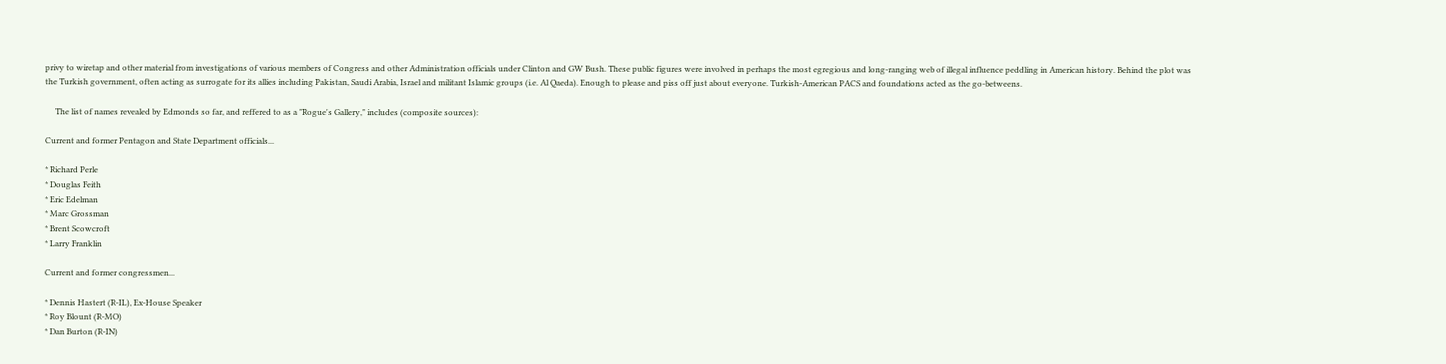privy to wiretap and other material from investigations of various members of Congress and other Administration officials under Clinton and GW Bush. These public figures were involved in perhaps the most egregious and long-ranging web of illegal influence peddling in American history. Behind the plot was the Turkish government, often acting as surrogate for its allies including Pakistan, Saudi Arabia, Israel and militant Islamic groups (i.e. Al Qaeda). Enough to please and piss off just about everyone. Turkish-American PACS and foundations acted as the go-betweens.

     The list of names revealed by Edmonds so far, and reffered to as a "Rogue's Gallery," includes (composite sources):

Current and former Pentagon and State Department officials...

* Richard Perle
* Douglas Feith
* Eric Edelman
* Marc Grossman
* Brent Scowcroft
* Larry Franklin

Current and former congressmen...

* Dennis Hastert (R-IL), Ex-House Speaker
* Roy Blount (R-MO)
* Dan Burton (R-IN)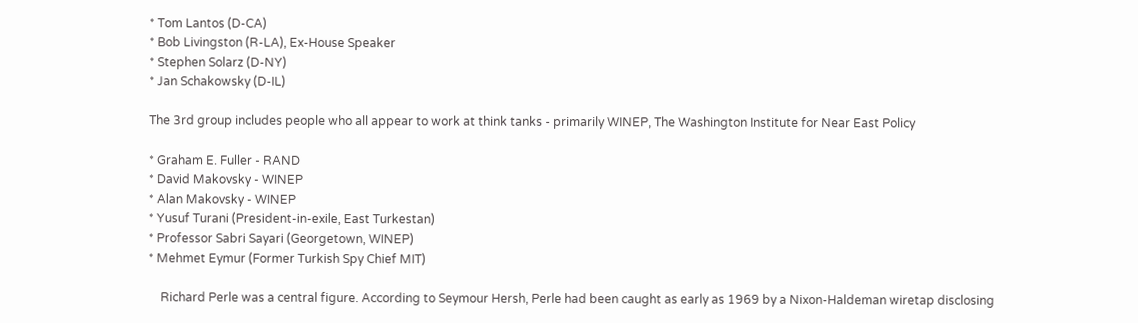* Tom Lantos (D-CA)
* Bob Livingston (R-LA), Ex-House Speaker
* Stephen Solarz (D-NY)
* Jan Schakowsky (D-IL)

The 3rd group includes people who all appear to work at think tanks - primarily WINEP, The Washington Institute for Near East Policy

* Graham E. Fuller - RAND
* David Makovsky - WINEP
* Alan Makovsky - WINEP
* Yusuf Turani (President-in-exile, East Turkestan)
* Professor Sabri Sayari (Georgetown, WINEP)
* Mehmet Eymur (Former Turkish Spy Chief MIT)

    Richard Perle was a central figure. According to Seymour Hersh, Perle had been caught as early as 1969 by a Nixon-Haldeman wiretap disclosing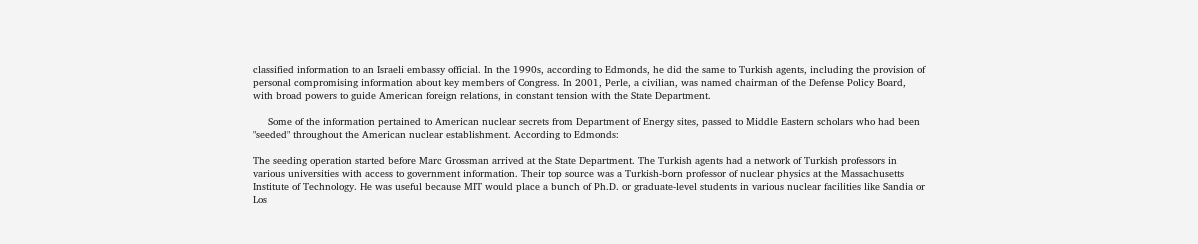classified information to an Israeli embassy official. In the 1990s, according to Edmonds, he did the same to Turkish agents, including the provision of personal compromising information about key members of Congress. In 2001, Perle, a civilian, was named chairman of the Defense Policy Board, with broad powers to guide American foreign relations, in constant tension with the State Department.

     Some of the information pertained to American nuclear secrets from Department of Energy sites, passed to Middle Eastern scholars who had been "seeded" throughout the American nuclear establishment. According to Edmonds:

The seeding operation started before Marc Grossman arrived at the State Department. The Turkish agents had a network of Turkish professors in various universities with access to government information. Their top source was a Turkish-born professor of nuclear physics at the Massachusetts Institute of Technology. He was useful because MIT would place a bunch of Ph.D. or graduate-level students in various nuclear facilities like Sandia or Los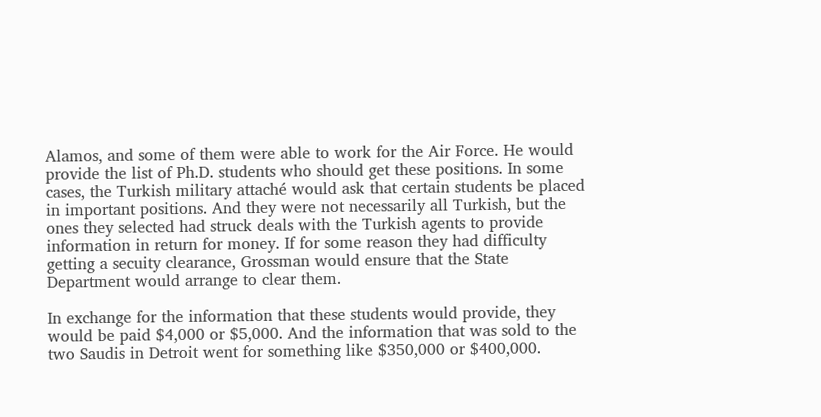Alamos, and some of them were able to work for the Air Force. He would provide the list of Ph.D. students who should get these positions. In some cases, the Turkish military attaché would ask that certain students be placed in important positions. And they were not necessarily all Turkish, but the ones they selected had struck deals with the Turkish agents to provide information in return for money. If for some reason they had difficulty getting a secuity clearance, Grossman would ensure that the State Department would arrange to clear them.

In exchange for the information that these students would provide, they would be paid $4,000 or $5,000. And the information that was sold to the two Saudis in Detroit went for something like $350,000 or $400,000.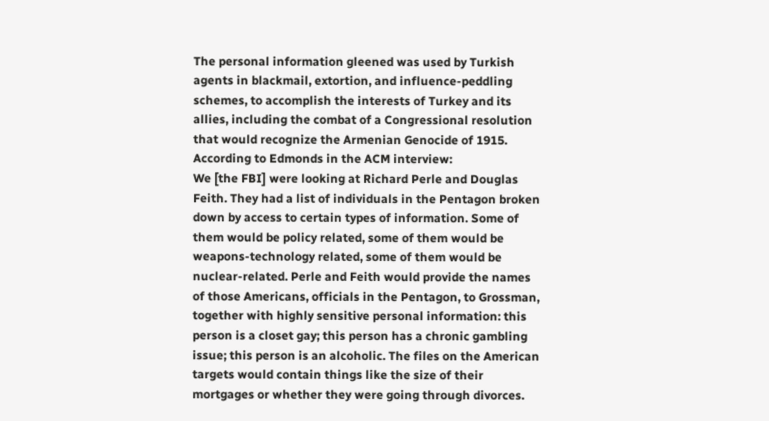The personal information gleened was used by Turkish agents in blackmail, extortion, and influence-peddling schemes, to accomplish the interests of Turkey and its allies, including the combat of a Congressional resolution that would recognize the Armenian Genocide of 1915. According to Edmonds in the ACM interview:
We [the FBI] were looking at Richard Perle and Douglas Feith. They had a list of individuals in the Pentagon broken down by access to certain types of information. Some of them would be policy related, some of them would be weapons-technology related, some of them would be nuclear-related. Perle and Feith would provide the names of those Americans, officials in the Pentagon, to Grossman, together with highly sensitive personal information: this person is a closet gay; this person has a chronic gambling issue; this person is an alcoholic. The files on the American targets would contain things like the size of their mortgages or whether they were going through divorces.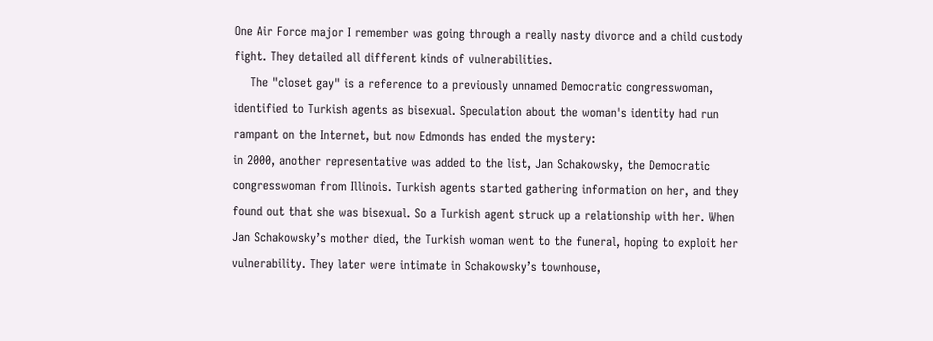One Air Force major I remember was going through a really nasty divorce and a child custody fight. They detailed all different kinds of vulnerabilities.
    The "closet gay" is a reference to a previously unnamed Democratic congresswoman, identified to Turkish agents as bisexual. Speculation about the woman's identity had run rampant on the Internet, but now Edmonds has ended the mystery:
in 2000, another representative was added to the list, Jan Schakowsky, the Democratic congresswoman from Illinois. Turkish agents started gathering information on her, and they found out that she was bisexual. So a Turkish agent struck up a relationship with her. When Jan Schakowsky’s mother died, the Turkish woman went to the funeral, hoping to exploit her vulnerability. They later were intimate in Schakowsky’s townhouse,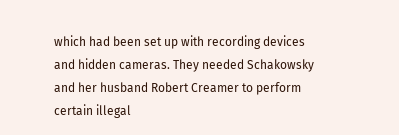which had been set up with recording devices and hidden cameras. They needed Schakowsky and her husband Robert Creamer to perform certain illegal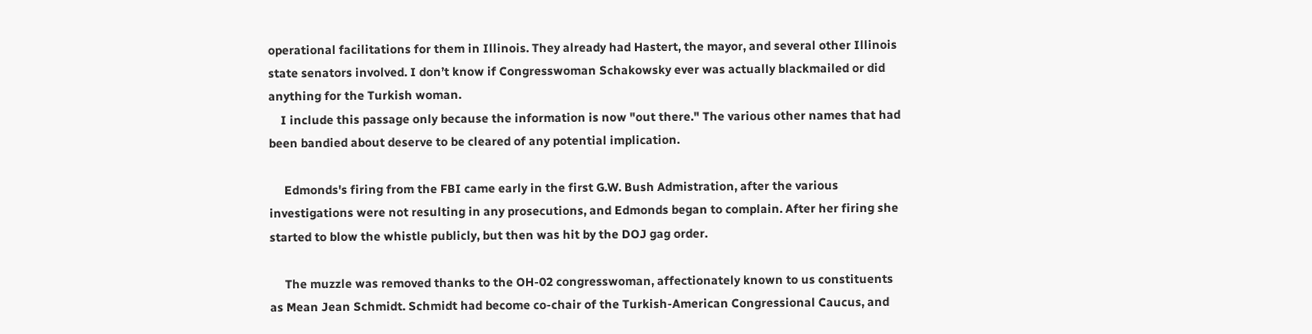operational facilitations for them in Illinois. They already had Hastert, the mayor, and several other Illinois state senators involved. I don’t know if Congresswoman Schakowsky ever was actually blackmailed or did anything for the Turkish woman.
    I include this passage only because the information is now "out there." The various other names that had been bandied about deserve to be cleared of any potential implication.

     Edmonds's firing from the FBI came early in the first G.W. Bush Admistration, after the various investigations were not resulting in any prosecutions, and Edmonds began to complain. After her firing she started to blow the whistle publicly, but then was hit by the DOJ gag order.

     The muzzle was removed thanks to the OH-02 congresswoman, affectionately known to us constituents as Mean Jean Schmidt. Schmidt had become co-chair of the Turkish-American Congressional Caucus, and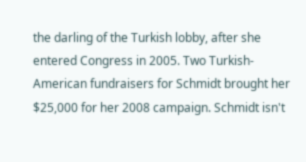the darling of the Turkish lobby, after she entered Congress in 2005. Two Turkish-American fundraisers for Schmidt brought her $25,000 for her 2008 campaign. Schmidt isn't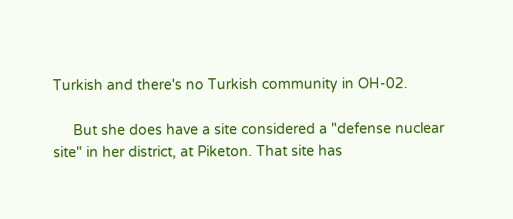Turkish and there's no Turkish community in OH-02.

     But she does have a site considered a "defense nuclear site" in her district, at Piketon. That site has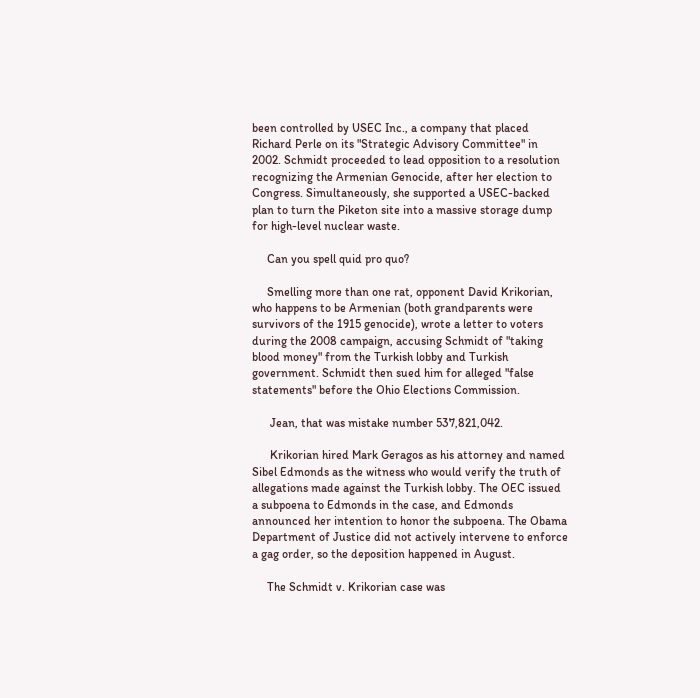been controlled by USEC Inc., a company that placed Richard Perle on its "Strategic Advisory Committee" in 2002. Schmidt proceeded to lead opposition to a resolution recognizing the Armenian Genocide, after her election to Congress. Simultaneously, she supported a USEC-backed plan to turn the Piketon site into a massive storage dump for high-level nuclear waste.

     Can you spell quid pro quo?

     Smelling more than one rat, opponent David Krikorian, who happens to be Armenian (both grandparents were survivors of the 1915 genocide), wrote a letter to voters during the 2008 campaign, accusing Schmidt of "taking blood money" from the Turkish lobby and Turkish government. Schmidt then sued him for alleged "false statements" before the Ohio Elections Commission.

      Jean, that was mistake number 537,821,042.

      Krikorian hired Mark Geragos as his attorney and named Sibel Edmonds as the witness who would verify the truth of allegations made against the Turkish lobby. The OEC issued a subpoena to Edmonds in the case, and Edmonds announced her intention to honor the subpoena. The Obama Department of Justice did not actively intervene to enforce a gag order, so the deposition happened in August.

     The Schmidt v. Krikorian case was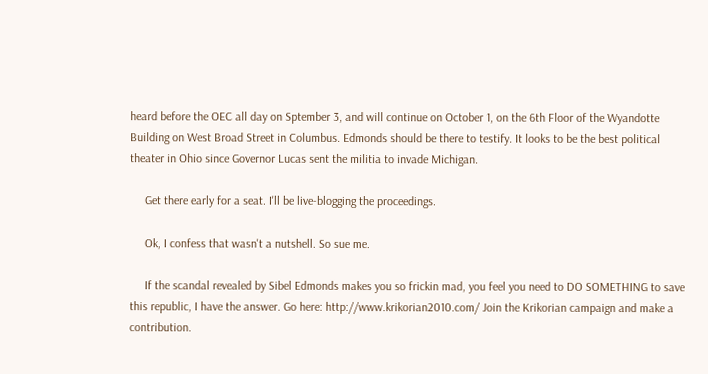heard before the OEC all day on Sptember 3, and will continue on October 1, on the 6th Floor of the Wyandotte Building on West Broad Street in Columbus. Edmonds should be there to testify. It looks to be the best political theater in Ohio since Governor Lucas sent the militia to invade Michigan.

     Get there early for a seat. I'll be live-blogging the proceedings.

     Ok, I confess that wasn't a nutshell. So sue me.

     If the scandal revealed by Sibel Edmonds makes you so frickin mad, you feel you need to DO SOMETHING to save this republic, I have the answer. Go here: http://www.krikorian2010.com/ Join the Krikorian campaign and make a contribution.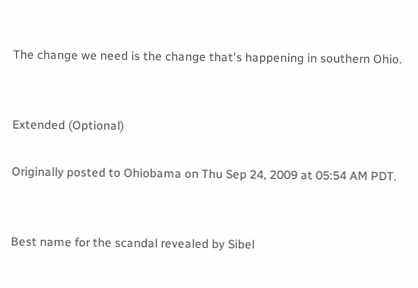The change we need is the change that's happening in southern Ohio.


Extended (Optional)

Originally posted to Ohiobama on Thu Sep 24, 2009 at 05:54 AM PDT.


Best name for the scandal revealed by Sibel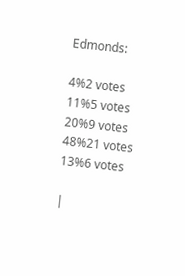Edmonds:

4%2 votes
11%5 votes
20%9 votes
48%21 votes
13%6 votes

|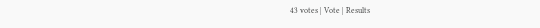43 votes | Vote | Results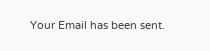Your Email has been sent.